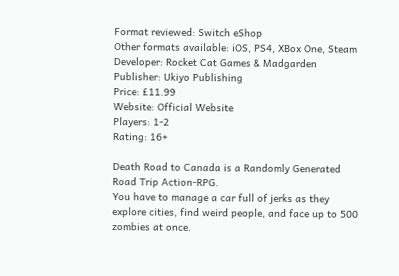Format reviewed: Switch eShop
Other formats available: iOS, PS4, XBox One, Steam
Developer: Rocket Cat Games & Madgarden
Publisher: Ukiyo Publishing
Price: £11.99
Website: Official Website
Players: 1-2
Rating: 16+

Death Road to Canada is a Randomly Generated Road Trip Action-RPG.
You have to manage a car full of jerks as they explore cities, find weird people, and face up to 500 zombies at once.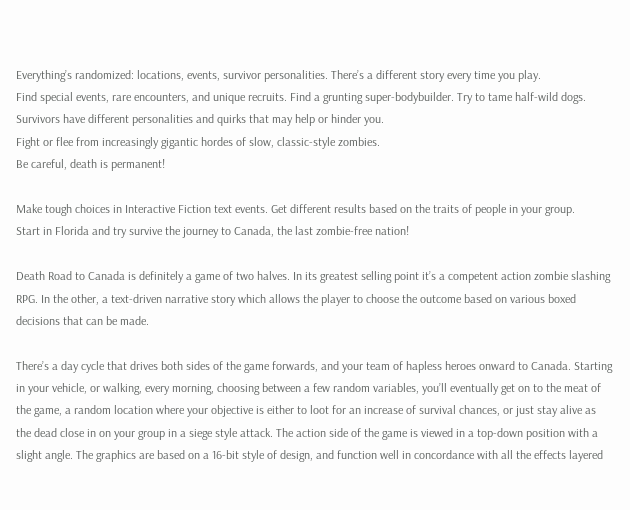Everything’s randomized: locations, events, survivor personalities. There’s a different story every time you play.
Find special events, rare encounters, and unique recruits. Find a grunting super-bodybuilder. Try to tame half-wild dogs.
Survivors have different personalities and quirks that may help or hinder you.
Fight or flee from increasingly gigantic hordes of slow, classic-style zombies.
Be careful, death is permanent!

Make tough choices in Interactive Fiction text events. Get different results based on the traits of people in your group.
Start in Florida and try survive the journey to Canada, the last zombie-free nation!

Death Road to Canada is definitely a game of two halves. In its greatest selling point it’s a competent action zombie slashing RPG. In the other, a text-driven narrative story which allows the player to choose the outcome based on various boxed decisions that can be made.

There’s a day cycle that drives both sides of the game forwards, and your team of hapless heroes onward to Canada. Starting in your vehicle, or walking, every morning, choosing between a few random variables, you’ll eventually get on to the meat of the game, a random location where your objective is either to loot for an increase of survival chances, or just stay alive as the dead close in on your group in a siege style attack. The action side of the game is viewed in a top-down position with a slight angle. The graphics are based on a 16-bit style of design, and function well in concordance with all the effects layered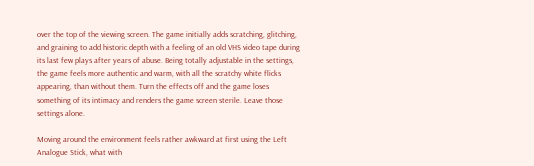over the top of the viewing screen. The game initially adds scratching, glitching, and graining to add historic depth with a feeling of an old VHS video tape during its last few plays after years of abuse. Being totally adjustable in the settings, the game feels more authentic and warm, with all the scratchy white flicks appearing, than without them. Turn the effects off and the game loses something of its intimacy and renders the game screen sterile. Leave those settings alone.

Moving around the environment feels rather awkward at first using the Left Analogue Stick, what with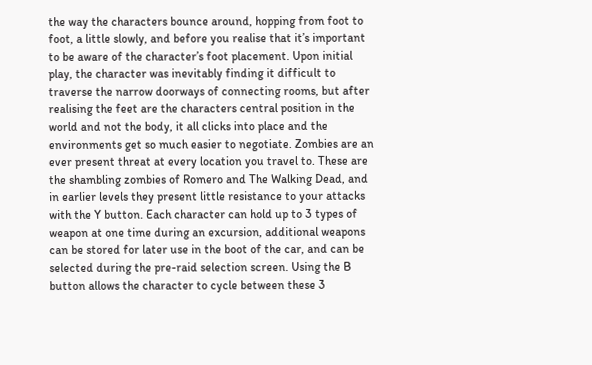the way the characters bounce around, hopping from foot to foot, a little slowly, and before you realise that it’s important to be aware of the character’s foot placement. Upon initial play, the character was inevitably finding it difficult to traverse the narrow doorways of connecting rooms, but after realising the feet are the characters central position in the world and not the body, it all clicks into place and the environments get so much easier to negotiate. Zombies are an ever present threat at every location you travel to. These are the shambling zombies of Romero and The Walking Dead, and in earlier levels they present little resistance to your attacks with the Y button. Each character can hold up to 3 types of weapon at one time during an excursion, additional weapons can be stored for later use in the boot of the car, and can be selected during the pre-raid selection screen. Using the B button allows the character to cycle between these 3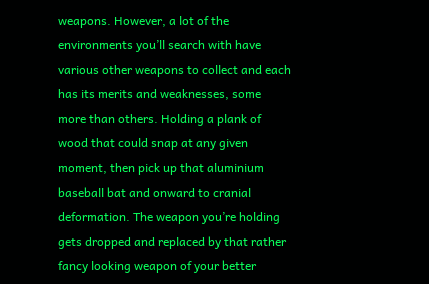weapons. However, a lot of the environments you’ll search with have various other weapons to collect and each has its merits and weaknesses, some more than others. Holding a plank of wood that could snap at any given moment, then pick up that aluminium baseball bat and onward to cranial deformation. The weapon you’re holding gets dropped and replaced by that rather fancy looking weapon of your better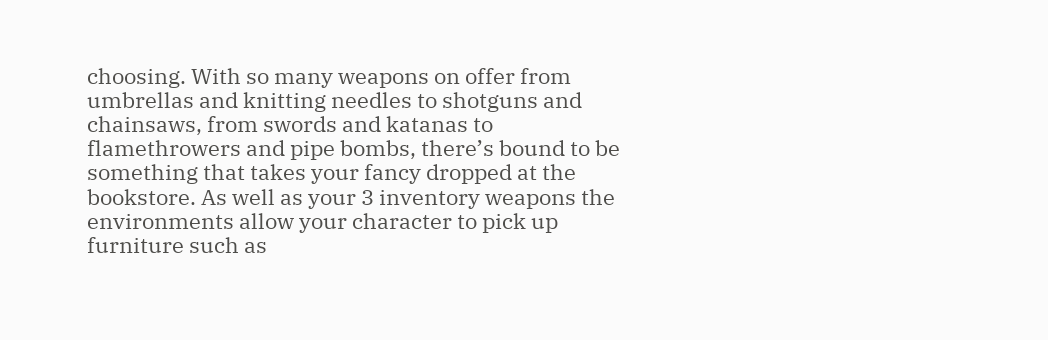choosing. With so many weapons on offer from umbrellas and knitting needles to shotguns and chainsaws, from swords and katanas to flamethrowers and pipe bombs, there’s bound to be something that takes your fancy dropped at the bookstore. As well as your 3 inventory weapons the environments allow your character to pick up furniture such as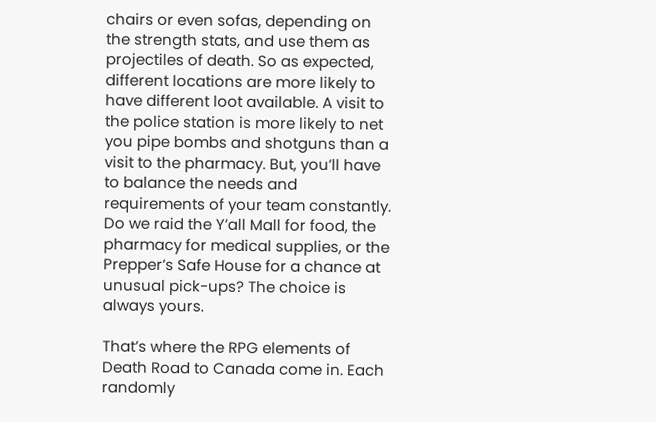chairs or even sofas, depending on the strength stats, and use them as projectiles of death. So as expected, different locations are more likely to have different loot available. A visit to the police station is more likely to net you pipe bombs and shotguns than a visit to the pharmacy. But, you’ll have to balance the needs and requirements of your team constantly. Do we raid the Y’all Mall for food, the pharmacy for medical supplies, or the Prepper’s Safe House for a chance at unusual pick-ups? The choice is always yours.

That’s where the RPG elements of Death Road to Canada come in. Each randomly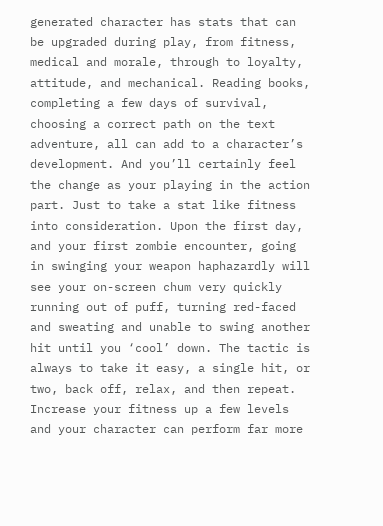generated character has stats that can be upgraded during play, from fitness, medical and morale, through to loyalty, attitude, and mechanical. Reading books, completing a few days of survival, choosing a correct path on the text adventure, all can add to a character’s development. And you’ll certainly feel the change as your playing in the action part. Just to take a stat like fitness into consideration. Upon the first day, and your first zombie encounter, going in swinging your weapon haphazardly will see your on-screen chum very quickly running out of puff, turning red-faced and sweating and unable to swing another hit until you ‘cool’ down. The tactic is always to take it easy, a single hit, or two, back off, relax, and then repeat. Increase your fitness up a few levels and your character can perform far more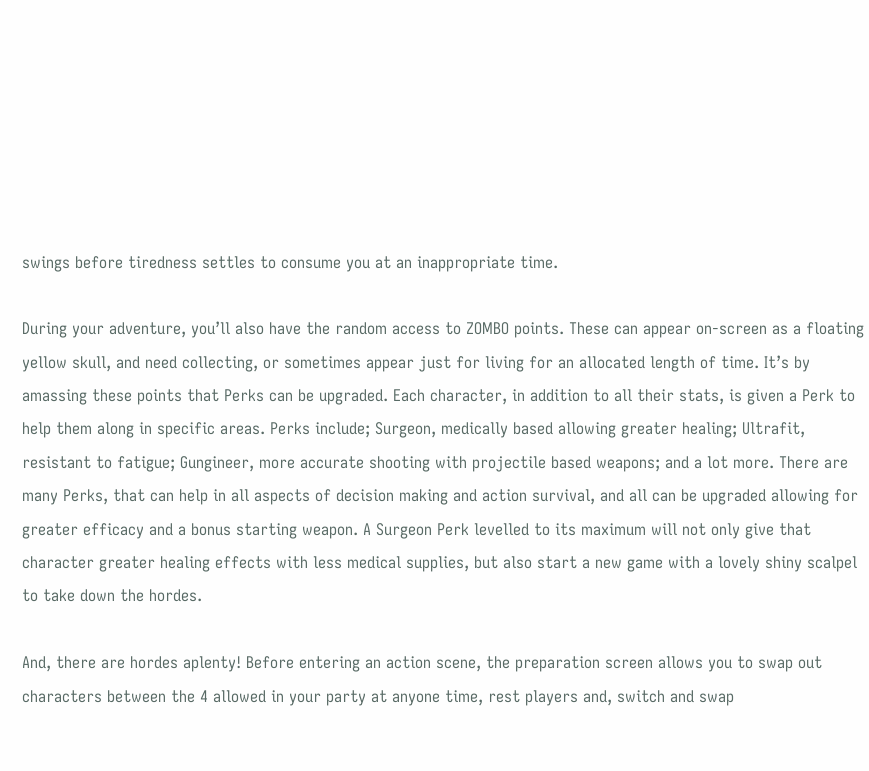swings before tiredness settles to consume you at an inappropriate time.

During your adventure, you’ll also have the random access to ZOMBO points. These can appear on-screen as a floating yellow skull, and need collecting, or sometimes appear just for living for an allocated length of time. It’s by amassing these points that Perks can be upgraded. Each character, in addition to all their stats, is given a Perk to help them along in specific areas. Perks include; Surgeon, medically based allowing greater healing; Ultrafit, resistant to fatigue; Gungineer, more accurate shooting with projectile based weapons; and a lot more. There are many Perks, that can help in all aspects of decision making and action survival, and all can be upgraded allowing for greater efficacy and a bonus starting weapon. A Surgeon Perk levelled to its maximum will not only give that character greater healing effects with less medical supplies, but also start a new game with a lovely shiny scalpel to take down the hordes.

And, there are hordes aplenty! Before entering an action scene, the preparation screen allows you to swap out characters between the 4 allowed in your party at anyone time, rest players and, switch and swap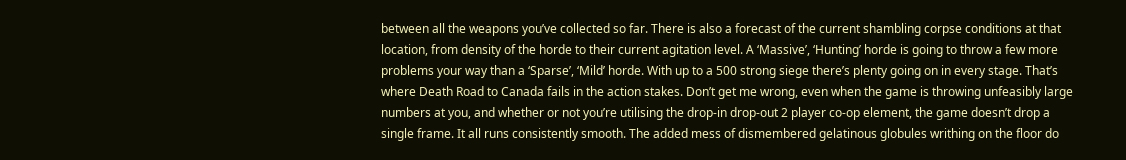between all the weapons you’ve collected so far. There is also a forecast of the current shambling corpse conditions at that location, from density of the horde to their current agitation level. A ‘Massive’, ‘Hunting’ horde is going to throw a few more problems your way than a ‘Sparse’, ‘Mild’ horde. With up to a 500 strong siege there’s plenty going on in every stage. That’s where Death Road to Canada fails in the action stakes. Don’t get me wrong, even when the game is throwing unfeasibly large numbers at you, and whether or not you’re utilising the drop-in drop-out 2 player co-op element, the game doesn’t drop a single frame. It all runs consistently smooth. The added mess of dismembered gelatinous globules writhing on the floor do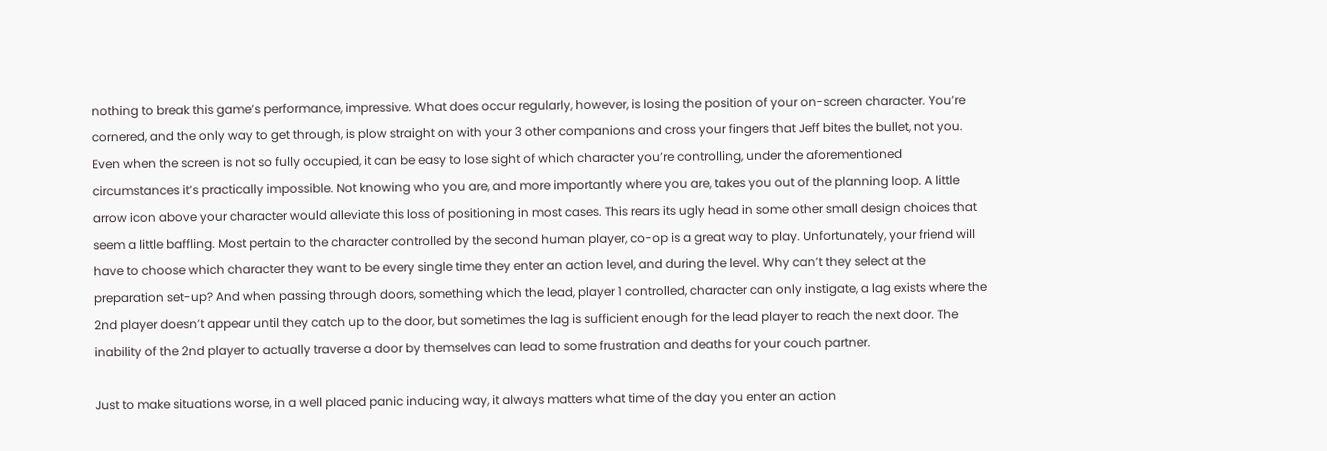nothing to break this game’s performance, impressive. What does occur regularly, however, is losing the position of your on-screen character. You’re cornered, and the only way to get through, is plow straight on with your 3 other companions and cross your fingers that Jeff bites the bullet, not you. Even when the screen is not so fully occupied, it can be easy to lose sight of which character you’re controlling, under the aforementioned circumstances it’s practically impossible. Not knowing who you are, and more importantly where you are, takes you out of the planning loop. A little arrow icon above your character would alleviate this loss of positioning in most cases. This rears its ugly head in some other small design choices that seem a little baffling. Most pertain to the character controlled by the second human player, co-op is a great way to play. Unfortunately, your friend will have to choose which character they want to be every single time they enter an action level, and during the level. Why can’t they select at the preparation set-up? And when passing through doors, something which the lead, player 1 controlled, character can only instigate, a lag exists where the 2nd player doesn’t appear until they catch up to the door, but sometimes the lag is sufficient enough for the lead player to reach the next door. The inability of the 2nd player to actually traverse a door by themselves can lead to some frustration and deaths for your couch partner.

Just to make situations worse, in a well placed panic inducing way, it always matters what time of the day you enter an action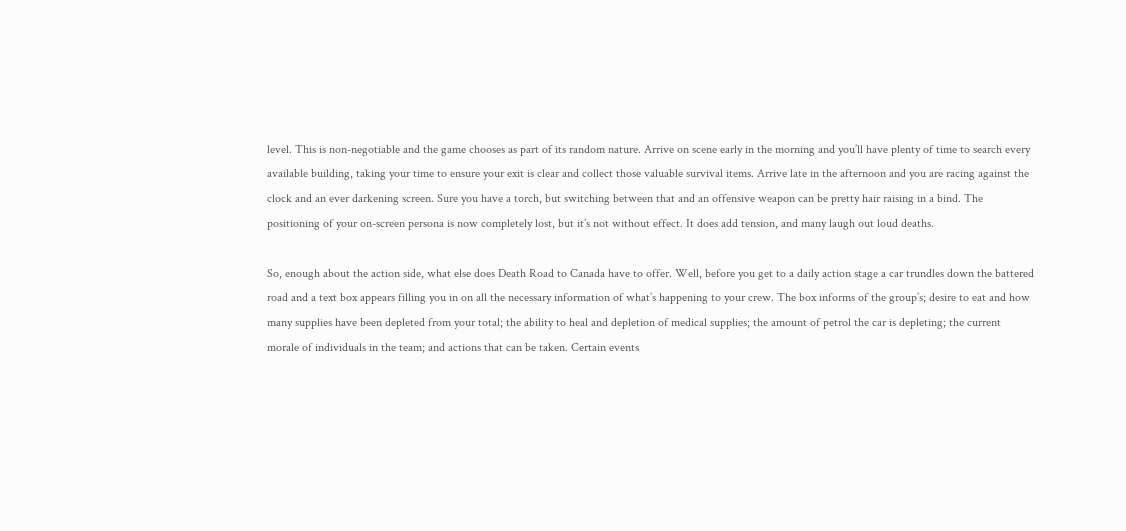level. This is non-negotiable and the game chooses as part of its random nature. Arrive on scene early in the morning and you’ll have plenty of time to search every available building, taking your time to ensure your exit is clear and collect those valuable survival items. Arrive late in the afternoon and you are racing against the clock and an ever darkening screen. Sure you have a torch, but switching between that and an offensive weapon can be pretty hair raising in a bind. The positioning of your on-screen persona is now completely lost, but it’s not without effect. It does add tension, and many laugh out loud deaths.

So, enough about the action side, what else does Death Road to Canada have to offer. Well, before you get to a daily action stage a car trundles down the battered road and a text box appears filling you in on all the necessary information of what’s happening to your crew. The box informs of the group’s; desire to eat and how many supplies have been depleted from your total; the ability to heal and depletion of medical supplies; the amount of petrol the car is depleting; the current morale of individuals in the team; and actions that can be taken. Certain events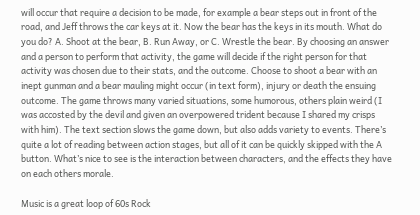will occur that require a decision to be made, for example a bear steps out in front of the road, and Jeff throws the car keys at it. Now the bear has the keys in its mouth. What do you do? A. Shoot at the bear, B. Run Away, or C. Wrestle the bear. By choosing an answer and a person to perform that activity, the game will decide if the right person for that activity was chosen due to their stats, and the outcome. Choose to shoot a bear with an inept gunman and a bear mauling might occur (in text form), injury or death the ensuing outcome. The game throws many varied situations, some humorous, others plain weird (I was accosted by the devil and given an overpowered trident because I shared my crisps with him). The text section slows the game down, but also adds variety to events. There’s quite a lot of reading between action stages, but all of it can be quickly skipped with the A button. What’s nice to see is the interaction between characters, and the effects they have on each others morale.

Music is a great loop of 60s Rock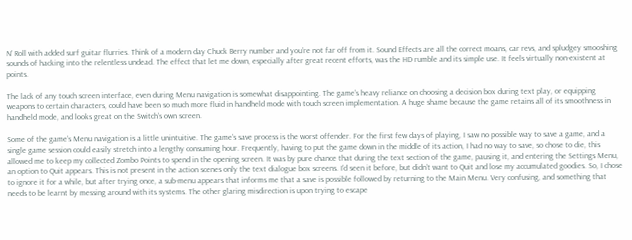N’ Roll with added surf guitar flurries. Think of a modern day Chuck Berry number and you’re not far off from it. Sound Effects are all the correct moans, car revs, and spludgey smooshing sounds of hacking into the relentless undead. The effect that let me down, especially after great recent efforts, was the HD rumble and its simple use. It feels virtually non-existent at points.

The lack of any touch screen interface, even during Menu navigation is somewhat disappointing. The game’s heavy reliance on choosing a decision box during text play, or equipping weapons to certain characters, could have been so much more fluid in handheld mode with touch screen implementation. A huge shame because the game retains all of its smoothness in handheld mode, and looks great on the Switch’s own screen.

Some of the game’s Menu navigation is a little unintuitive. The game’s save process is the worst offender. For the first few days of playing, I saw no possible way to save a game, and a single game session could easily stretch into a lengthy consuming hour. Frequently, having to put the game down in the middle of its action, I had no way to save, so chose to die, this allowed me to keep my collected Zombo Points to spend in the opening screen. It was by pure chance that during the text section of the game, pausing it, and entering the Settings Menu, an option to Quit appears. This is not present in the action scenes only the text dialogue box screens. I’d seen it before, but didn’t want to Quit and lose my accumulated goodies. So, I chose to ignore it for a while, but after trying once, a sub-menu appears that informs me that a save is possible followed by returning to the Main Menu. Very confusing, and something that needs to be learnt by messing around with its systems. The other glaring misdirection is upon trying to escape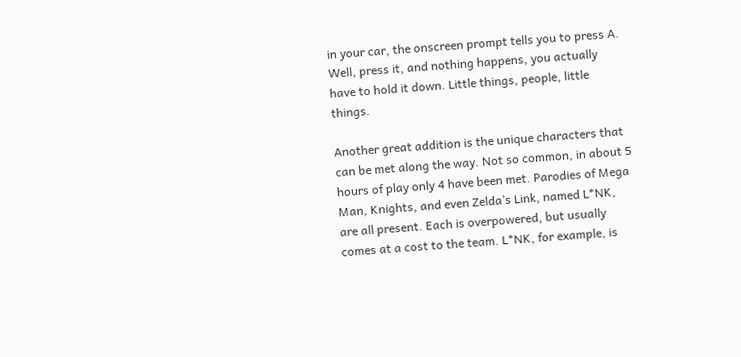in your car, the onscreen prompt tells you to press A. Well, press it, and nothing happens, you actually have to hold it down. Little things, people, little things.

Another great addition is the unique characters that can be met along the way. Not so common, in about 5 hours of play only 4 have been met. Parodies of Mega Man, Knights, and even Zelda’s Link, named L*NK, are all present. Each is overpowered, but usually comes at a cost to the team. L*NK, for example, is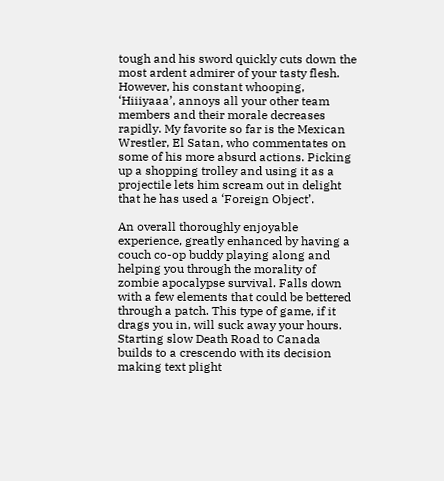tough and his sword quickly cuts down the most ardent admirer of your tasty flesh. However, his constant whooping, ‘Hiiiyaaa’, annoys all your other team members and their morale decreases rapidly. My favorite so far is the Mexican Wrestler, El Satan, who commentates on some of his more absurd actions. Picking up a shopping trolley and using it as a projectile lets him scream out in delight that he has used a ‘Foreign Object’.

An overall thoroughly enjoyable experience, greatly enhanced by having a couch co-op buddy playing along and helping you through the morality of zombie apocalypse survival. Falls down with a few elements that could be bettered through a patch. This type of game, if it drags you in, will suck away your hours. Starting slow Death Road to Canada builds to a crescendo with its decision making text plight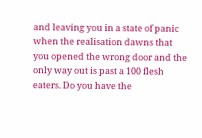and leaving you in a state of panic when the realisation dawns that you opened the wrong door and the only way out is past a 100 flesh eaters. Do you have the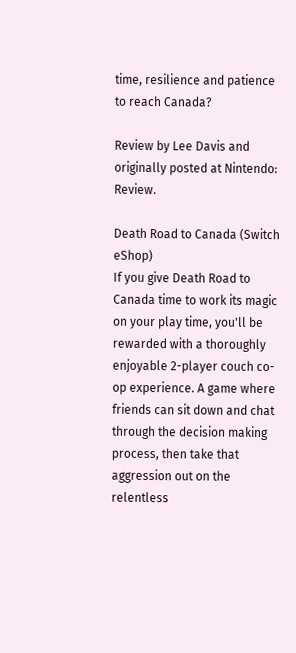time, resilience and patience to reach Canada?

Review by Lee Davis and originally posted at Nintendo: Review.

Death Road to Canada (Switch eShop)
If you give Death Road to Canada time to work its magic on your play time, you'll be rewarded with a thoroughly enjoyable 2-player couch co-op experience. A game where friends can sit down and chat through the decision making process, then take that aggression out on the relentless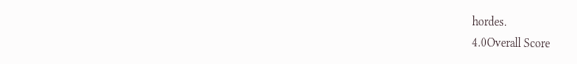hordes.
4.0Overall Score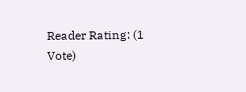Reader Rating: (1 Vote)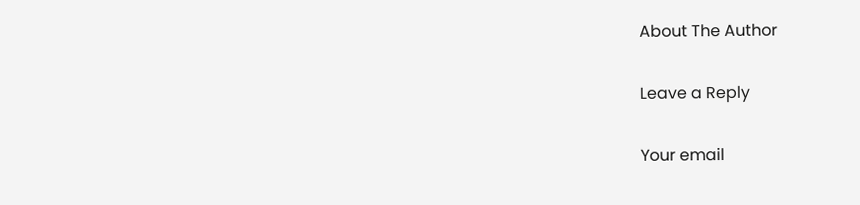About The Author

Leave a Reply

Your email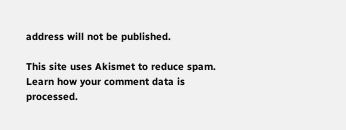address will not be published.

This site uses Akismet to reduce spam. Learn how your comment data is processed.